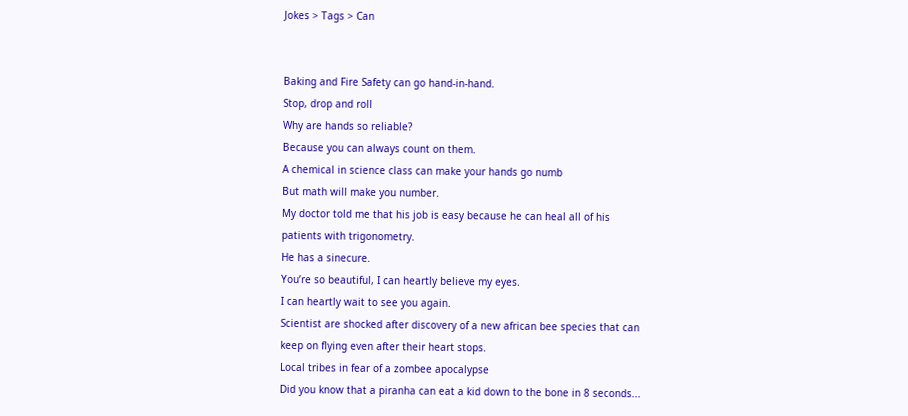Jokes > Tags > Can


Baking and Fire Safety can go hand-in-hand.
Stop, drop and roll
Why are hands so reliable?
Because you can always count on them.
A chemical in science class can make your hands go numb
But math will make you number.
My doctor told me that his job is easy because he can heal all of his patients with trigonometry.
He has a sinecure.
You’re so beautiful, I can heartly believe my eyes.
I can heartly wait to see you again.
Scientist are shocked after discovery of a new african bee species that can keep on flying even after their heart stops.
Local tribes in fear of a zombee apocalypse
Did you know that a piranha can eat a kid down to the bone in 8 seconds...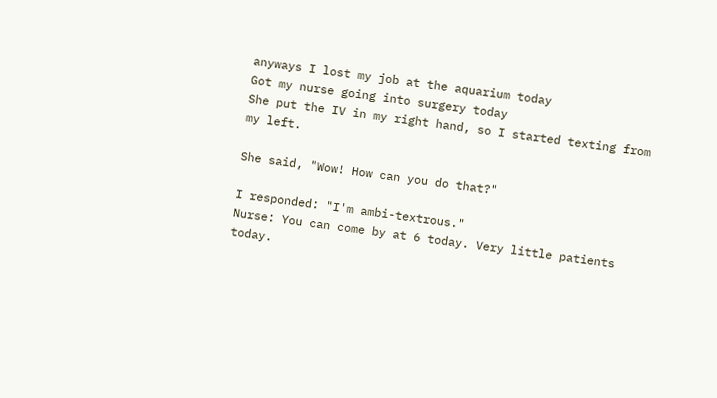anyways I lost my job at the aquarium today
Got my nurse going into surgery today
She put the IV in my right hand, so I started texting from my left.

She said, "Wow! How can you do that?"

I responded: "I'm ambi-textrous."
Nurse: You can come by at 6 today. Very little patients today.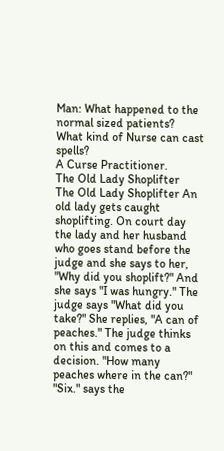Man: What happened to the normal sized patients?
What kind of Nurse can cast spells?
A Curse Practitioner.
The Old Lady Shoplifter
The Old Lady Shoplifter An old lady gets caught shoplifting. On court day the lady and her husband who goes stand before the judge and she says to her, "Why did you shoplift?" And she says "I was hungry." The judge says "What did you take?" She replies, "A can of peaches." The judge thinks on this and comes to a decision. "How many peaches where in the can?" "Six." says the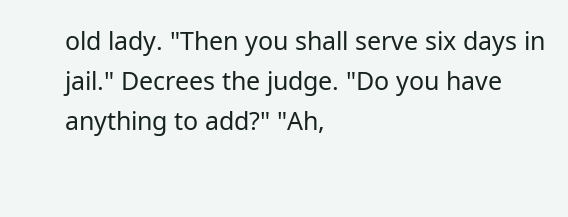old lady. "Then you shall serve six days in jail." Decrees the judge. "Do you have anything to add?" "Ah,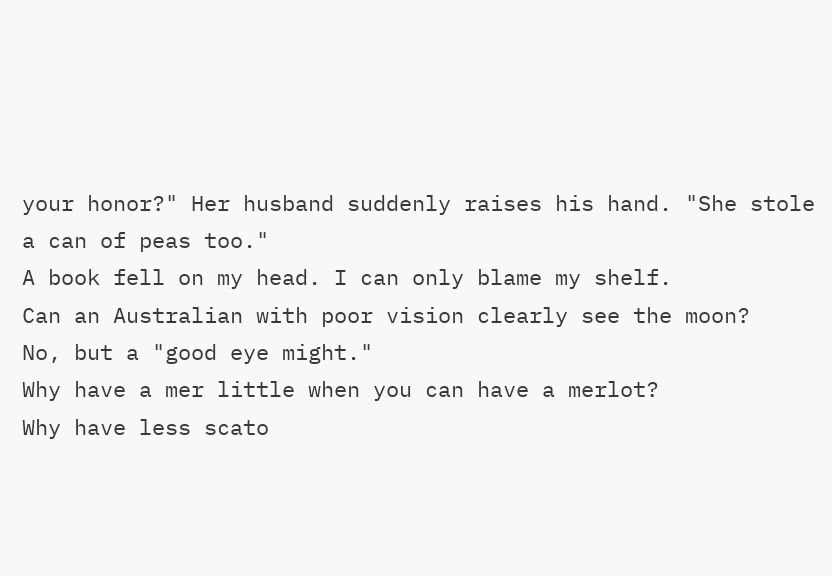your honor?" Her husband suddenly raises his hand. "She stole a can of peas too."
A book fell on my head. I can only blame my shelf.
Can an Australian with poor vision clearly see the moon?
No, but a "good eye might."
Why have a mer little when you can have a merlot?
Why have less scato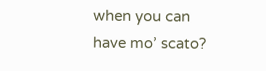when you can have mo’ scato?